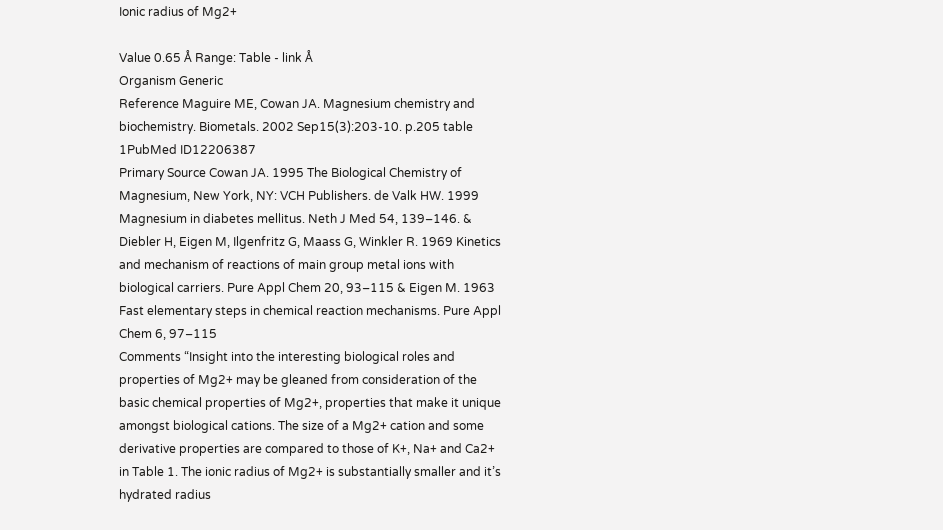Ionic radius of Mg2+

Value 0.65 Å Range: Table - link Å
Organism Generic
Reference Maguire ME, Cowan JA. Magnesium chemistry and biochemistry. Biometals. 2002 Sep15(3):203-10. p.205 table 1PubMed ID12206387
Primary Source Cowan JA. 1995 The Biological Chemistry of Magnesium, New York, NY: VCH Publishers. de Valk HW. 1999 Magnesium in diabetes mellitus. Neth J Med 54, 139–146. & Diebler H, Eigen M, Ilgenfritz G, Maass G, Winkler R. 1969 Kinetics and mechanism of reactions of main group metal ions with biological carriers. Pure Appl Chem 20, 93–115 & Eigen M. 1963 Fast elementary steps in chemical reaction mechanisms. Pure Appl Chem 6, 97–115
Comments “Insight into the interesting biological roles and properties of Mg2+ may be gleaned from consideration of the basic chemical properties of Mg2+, properties that make it unique amongst biological cations. The size of a Mg2+ cation and some derivative properties are compared to those of K+, Na+ and Ca2+ in Table 1. The ionic radius of Mg2+ is substantially smaller and it’s hydrated radius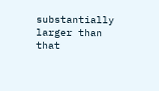substantially larger than that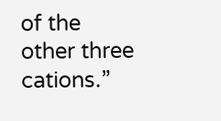of the other three cations.”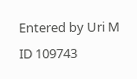Entered by Uri M
ID 109743